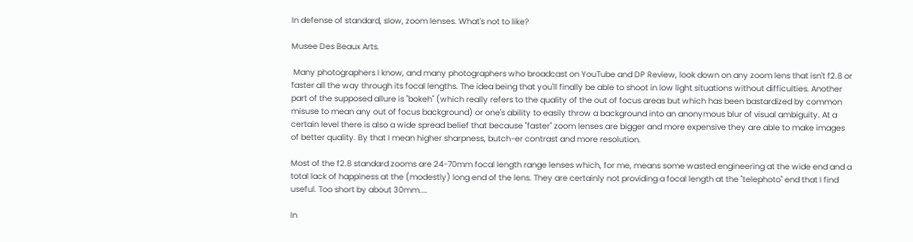In defense of standard, slow, zoom lenses. What's not to like?

Musee Des Beaux Arts.

 Many photographers I know, and many photographers who broadcast on YouTube and DP Review, look down on any zoom lens that isn't f2.8 or faster all the way through its focal lengths. The idea being that you'll finally be able to shoot in low light situations without difficulties. Another part of the supposed allure is "bokeh" (which really refers to the quality of the out of focus areas but which has been bastardized by common misuse to mean any out of focus background) or one's ability to easily throw a background into an anonymous blur of visual ambiguity. At a certain level there is also a wide spread belief that because "faster" zoom lenses are bigger and more expensive they are able to make images of better quality. By that I mean higher sharpness, butch-er contrast and more resolution.

Most of the f2.8 standard zooms are 24-70mm focal length range lenses which, for me, means some wasted engineering at the wide end and a total lack of happiness at the (modestly) long end of the lens. They are certainly not providing a focal length at the "telephoto" end that I find useful. Too short by about 30mm....

In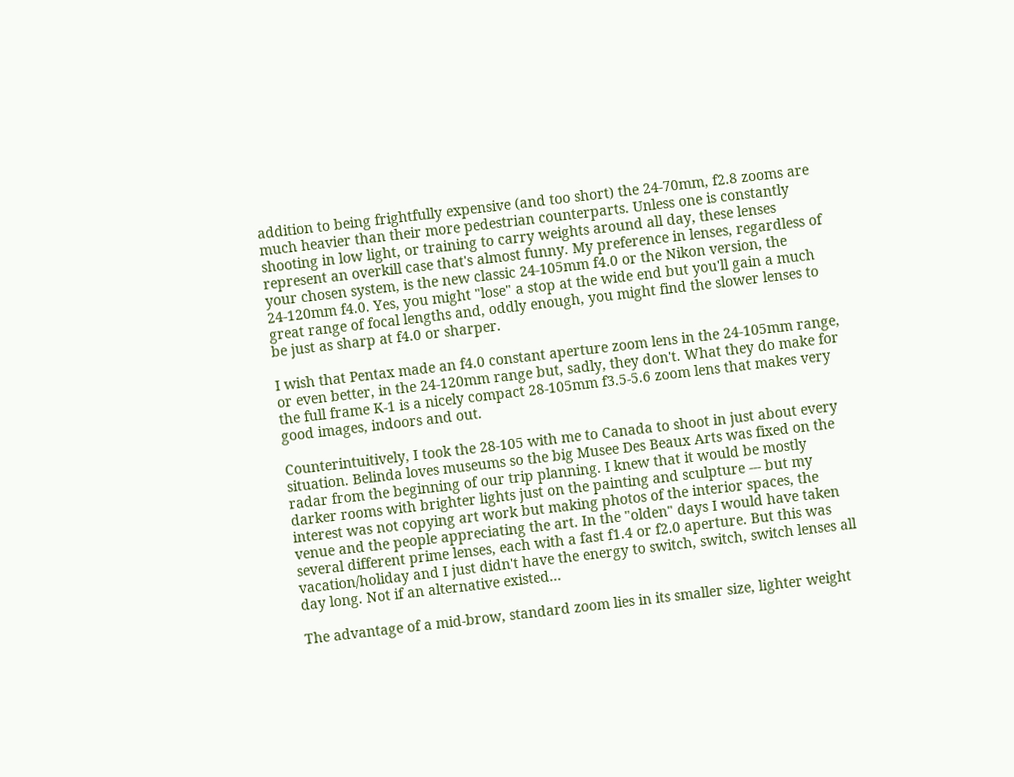addition to being frightfully expensive (and too short) the 24-70mm, f2.8 zooms are much heavier than their more pedestrian counterparts. Unless one is constantly shooting in low light, or training to carry weights around all day, these lenses represent an overkill case that's almost funny. My preference in lenses, regardless of your chosen system, is the new classic 24-105mm f4.0 or the Nikon version, the 24-120mm f4.0. Yes, you might "lose" a stop at the wide end but you'll gain a much great range of focal lengths and, oddly enough, you might find the slower lenses to be just as sharp at f4.0 or sharper.

I wish that Pentax made an f4.0 constant aperture zoom lens in the 24-105mm range, or even better, in the 24-120mm range but, sadly, they don't. What they do make for the full frame K-1 is a nicely compact 28-105mm f3.5-5.6 zoom lens that makes very good images, indoors and out.

Counterintuitively, I took the 28-105 with me to Canada to shoot in just about every situation. Belinda loves museums so the big Musee Des Beaux Arts was fixed on the radar from the beginning of our trip planning. I knew that it would be mostly darker rooms with brighter lights just on the painting and sculpture --- but my interest was not copying art work but making photos of the interior spaces, the venue and the people appreciating the art. In the "olden" days I would have taken several different prime lenses, each with a fast f1.4 or f2.0 aperture. But this was vacation/holiday and I just didn't have the energy to switch, switch, switch lenses all day long. Not if an alternative existed...

The advantage of a mid-brow, standard zoom lies in its smaller size, lighter weight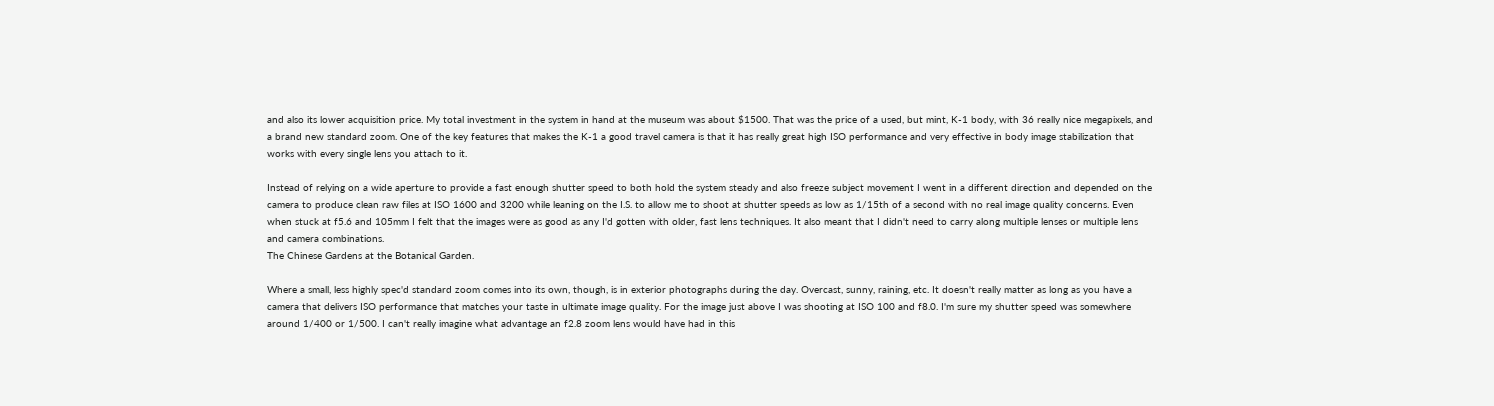and also its lower acquisition price. My total investment in the system in hand at the museum was about $1500. That was the price of a used, but mint, K-1 body, with 36 really nice megapixels, and a brand new standard zoom. One of the key features that makes the K-1 a good travel camera is that it has really great high ISO performance and very effective in body image stabilization that works with every single lens you attach to it.

Instead of relying on a wide aperture to provide a fast enough shutter speed to both hold the system steady and also freeze subject movement I went in a different direction and depended on the camera to produce clean raw files at ISO 1600 and 3200 while leaning on the I.S. to allow me to shoot at shutter speeds as low as 1/15th of a second with no real image quality concerns. Even when stuck at f5.6 and 105mm I felt that the images were as good as any I'd gotten with older, fast lens techniques. It also meant that I didn't need to carry along multiple lenses or multiple lens and camera combinations.
The Chinese Gardens at the Botanical Garden.

Where a small, less highly spec'd standard zoom comes into its own, though, is in exterior photographs during the day. Overcast, sunny, raining, etc. It doesn't really matter as long as you have a camera that delivers ISO performance that matches your taste in ultimate image quality. For the image just above I was shooting at ISO 100 and f8.0. I'm sure my shutter speed was somewhere around 1/400 or 1/500. I can't really imagine what advantage an f2.8 zoom lens would have had in this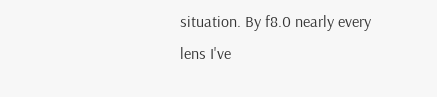situation. By f8.0 nearly every lens I've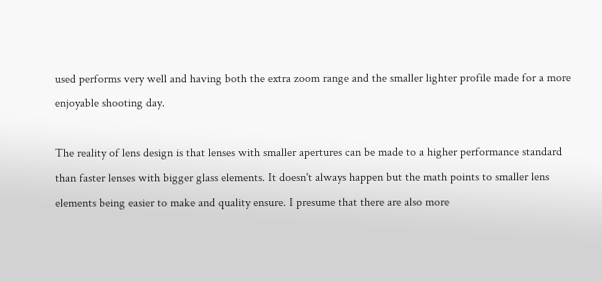used performs very well and having both the extra zoom range and the smaller lighter profile made for a more enjoyable shooting day.

The reality of lens design is that lenses with smaller apertures can be made to a higher performance standard than faster lenses with bigger glass elements. It doesn't always happen but the math points to smaller lens elements being easier to make and quality ensure. I presume that there are also more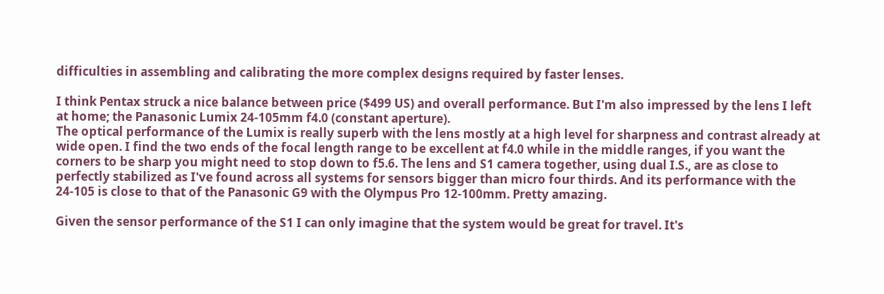difficulties in assembling and calibrating the more complex designs required by faster lenses.

I think Pentax struck a nice balance between price ($499 US) and overall performance. But I'm also impressed by the lens I left at home; the Panasonic Lumix 24-105mm f4.0 (constant aperture).
The optical performance of the Lumix is really superb with the lens mostly at a high level for sharpness and contrast already at wide open. I find the two ends of the focal length range to be excellent at f4.0 while in the middle ranges, if you want the corners to be sharp you might need to stop down to f5.6. The lens and S1 camera together, using dual I.S., are as close to perfectly stabilized as I've found across all systems for sensors bigger than micro four thirds. And its performance with the 24-105 is close to that of the Panasonic G9 with the Olympus Pro 12-100mm. Pretty amazing.

Given the sensor performance of the S1 I can only imagine that the system would be great for travel. It's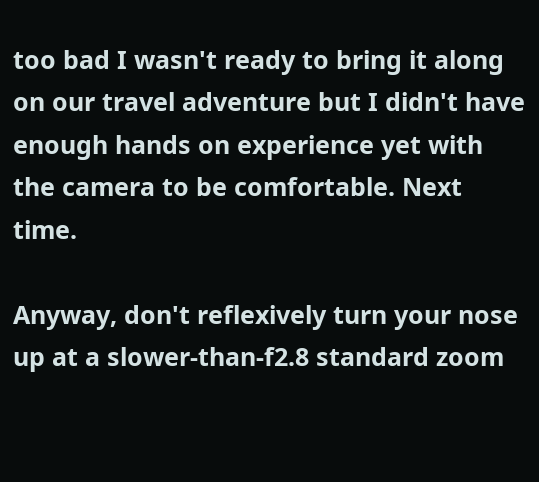too bad I wasn't ready to bring it along on our travel adventure but I didn't have enough hands on experience yet with the camera to be comfortable. Next time.

Anyway, don't reflexively turn your nose up at a slower-than-f2.8 standard zoom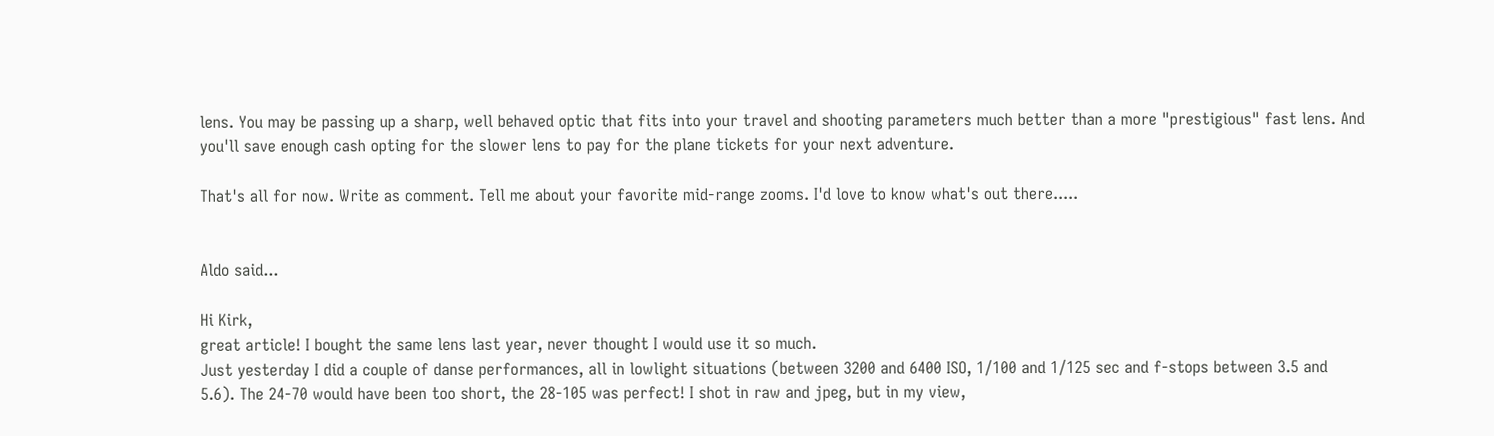lens. You may be passing up a sharp, well behaved optic that fits into your travel and shooting parameters much better than a more "prestigious" fast lens. And you'll save enough cash opting for the slower lens to pay for the plane tickets for your next adventure.

That's all for now. Write as comment. Tell me about your favorite mid-range zooms. I'd love to know what's out there.....


Aldo said...

Hi Kirk,
great article! I bought the same lens last year, never thought I would use it so much.
Just yesterday I did a couple of danse performances, all in lowlight situations (between 3200 and 6400 ISO, 1/100 and 1/125 sec and f-stops between 3.5 and 5.6). The 24-70 would have been too short, the 28-105 was perfect! I shot in raw and jpeg, but in my view,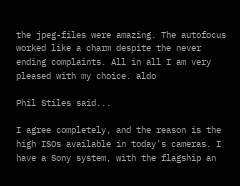the jpeg-files were amazing. The autofocus worked like a charm despite the never ending complaints. All in all I am very pleased with my choice. aldo

Phil Stiles said...

I agree completely, and the reason is the high ISOs available in today's cameras. I have a Sony system, with the flagship an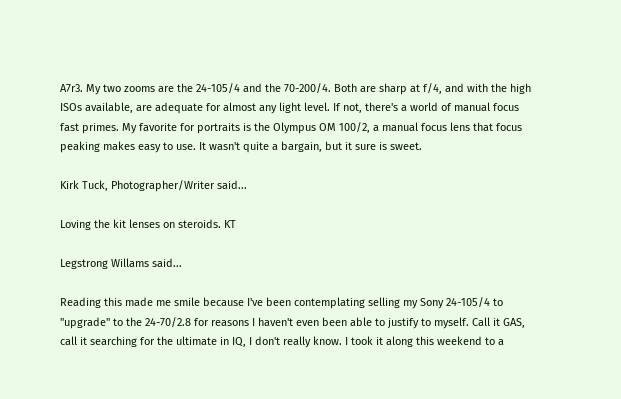A7r3. My two zooms are the 24-105/4 and the 70-200/4. Both are sharp at f/4, and with the high ISOs available, are adequate for almost any light level. If not, there's a world of manual focus fast primes. My favorite for portraits is the Olympus OM 100/2, a manual focus lens that focus peaking makes easy to use. It wasn't quite a bargain, but it sure is sweet.

Kirk Tuck, Photographer/Writer said...

Loving the kit lenses on steroids. KT

Legstrong Willams said...

Reading this made me smile because I've been contemplating selling my Sony 24-105/4 to "upgrade" to the 24-70/2.8 for reasons I haven't even been able to justify to myself. Call it GAS, call it searching for the ultimate in IQ, I don't really know. I took it along this weekend to a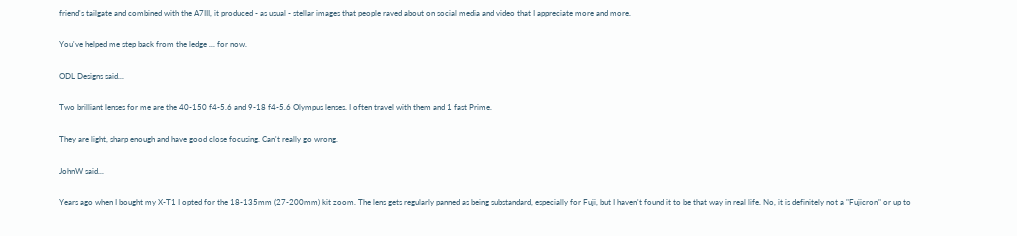friend's tailgate and combined with the A7III, it produced - as usual - stellar images that people raved about on social media and video that I appreciate more and more.

You've helped me step back from the ledge ... for now.

ODL Designs said...

Two brilliant lenses for me are the 40-150 f4-5.6 and 9-18 f4-5.6 Olympus lenses. I often travel with them and 1 fast Prime.

They are light, sharp enough and have good close focusing. Can't really go wrong.

JohnW said...

Years ago when I bought my X-T1 I opted for the 18-135mm (27-200mm) kit zoom. The lens gets regularly panned as being substandard, especially for Fuji, but I haven't found it to be that way in real life. No, it is definitely not a "Fujicron" or up to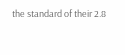the standard of their 2.8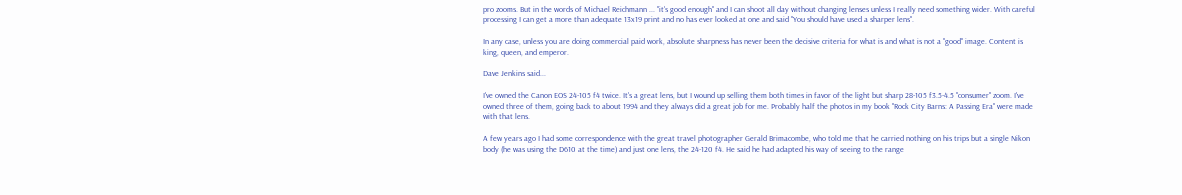pro zooms. But in the words of Michael Reichmann ... "it's good enough" and I can shoot all day without changing lenses unless I really need something wider. With careful processing I can get a more than adequate 13x19 print and no has ever looked at one and said "You should have used a sharper lens".

In any case, unless you are doing commercial paid work, absolute sharpness has never been the decisive criteria for what is and what is not a "good" image. Content is king, queen, and emperor.

Dave Jenkins said...

I've owned the Canon EOS 24-105 f4 twice. It's a great lens, but I wound up selling them both times in favor of the light but sharp 28-105 f3.5-4.5 "consumer" zoom. I've owned three of them, going back to about 1994 and they always did a great job for me. Probably half the photos in my book "Rock City Barns: A Passing Era" were made with that lens.

A few years ago I had some correspondence with the great travel photographer Gerald Brimacombe, who told me that he carried nothing on his trips but a single Nikon body (he was using the D610 at the time) and just one lens, the 24-120 f4. He said he had adapted his way of seeing to the range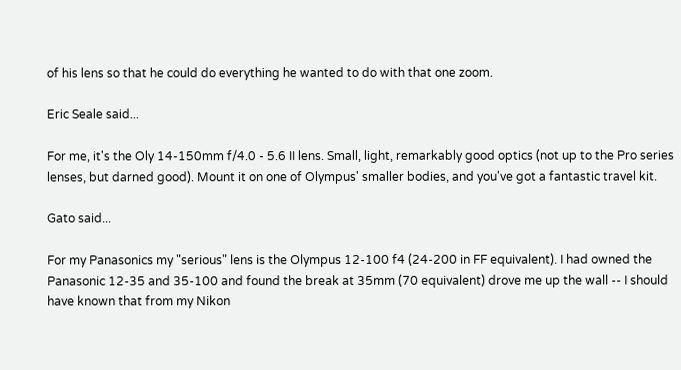of his lens so that he could do everything he wanted to do with that one zoom.

Eric Seale said...

For me, it's the Oly 14-150mm f/4.0 - 5.6 II lens. Small, light, remarkably good optics (not up to the Pro series lenses, but darned good). Mount it on one of Olympus' smaller bodies, and you've got a fantastic travel kit.

Gato said...

For my Panasonics my "serious" lens is the Olympus 12-100 f4 (24-200 in FF equivalent). I had owned the Panasonic 12-35 and 35-100 and found the break at 35mm (70 equivalent) drove me up the wall -- I should have known that from my Nikon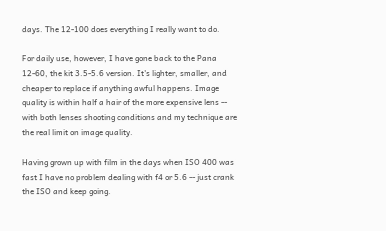days. The 12-100 does everything I really want to do.

For daily use, however, I have gone back to the Pana 12-60, the kit 3.5-5.6 version. It's lighter, smaller, and cheaper to replace if anything awful happens. Image quality is within half a hair of the more expensive lens -- with both lenses shooting conditions and my technique are the real limit on image quality.

Having grown up with film in the days when ISO 400 was fast I have no problem dealing with f4 or 5.6 -- just crank the ISO and keep going.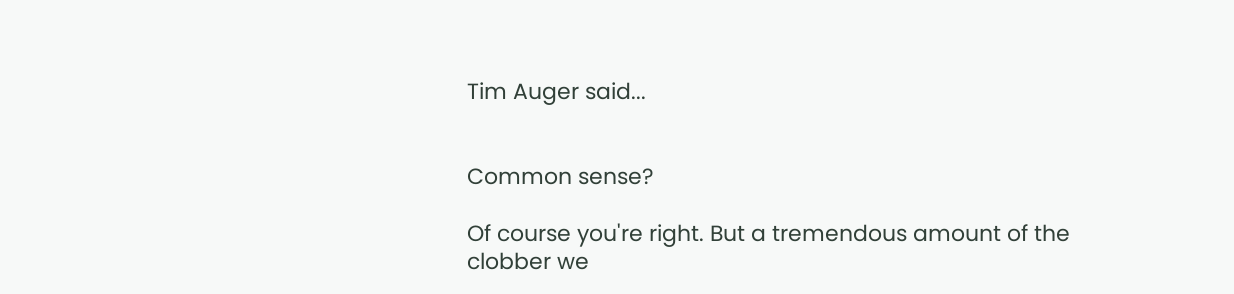Tim Auger said...


Common sense?

Of course you're right. But a tremendous amount of the clobber we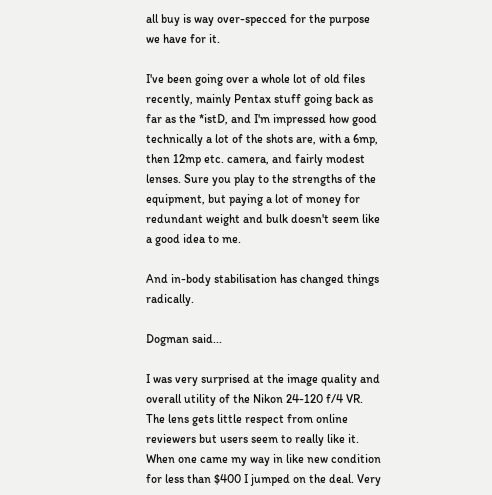all buy is way over-specced for the purpose we have for it.

I've been going over a whole lot of old files recently, mainly Pentax stuff going back as far as the *istD, and I'm impressed how good technically a lot of the shots are, with a 6mp, then 12mp etc. camera, and fairly modest lenses. Sure you play to the strengths of the equipment, but paying a lot of money for redundant weight and bulk doesn't seem like a good idea to me.

And in-body stabilisation has changed things radically.

Dogman said...

I was very surprised at the image quality and overall utility of the Nikon 24-120 f/4 VR. The lens gets little respect from online reviewers but users seem to really like it. When one came my way in like new condition for less than $400 I jumped on the deal. Very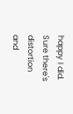happy I did. Sure there's distortion and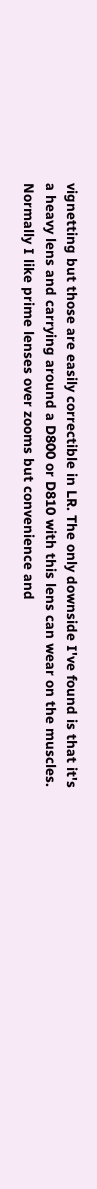vignetting but those are easily correctible in LR. The only downside I've found is that it's a heavy lens and carrying around a D800 or D810 with this lens can wear on the muscles. Normally I like prime lenses over zooms but convenience and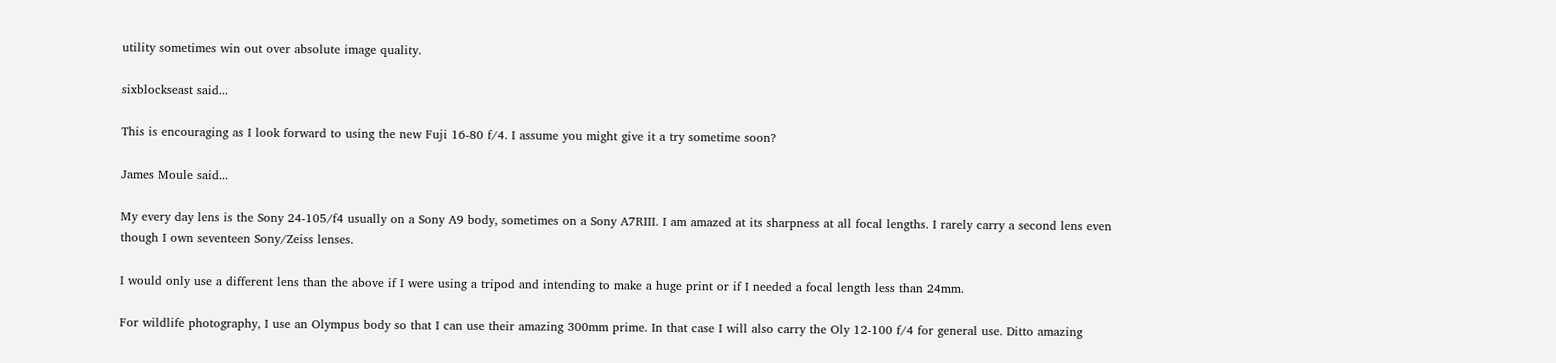utility sometimes win out over absolute image quality.

sixblockseast said...

This is encouraging as I look forward to using the new Fuji 16-80 f/4. I assume you might give it a try sometime soon?

James Moule said...

My every day lens is the Sony 24-105/f4 usually on a Sony A9 body, sometimes on a Sony A7RIII. I am amazed at its sharpness at all focal lengths. I rarely carry a second lens even though I own seventeen Sony/Zeiss lenses.

I would only use a different lens than the above if I were using a tripod and intending to make a huge print or if I needed a focal length less than 24mm.

For wildlife photography, I use an Olympus body so that I can use their amazing 300mm prime. In that case I will also carry the Oly 12-100 f/4 for general use. Ditto amazing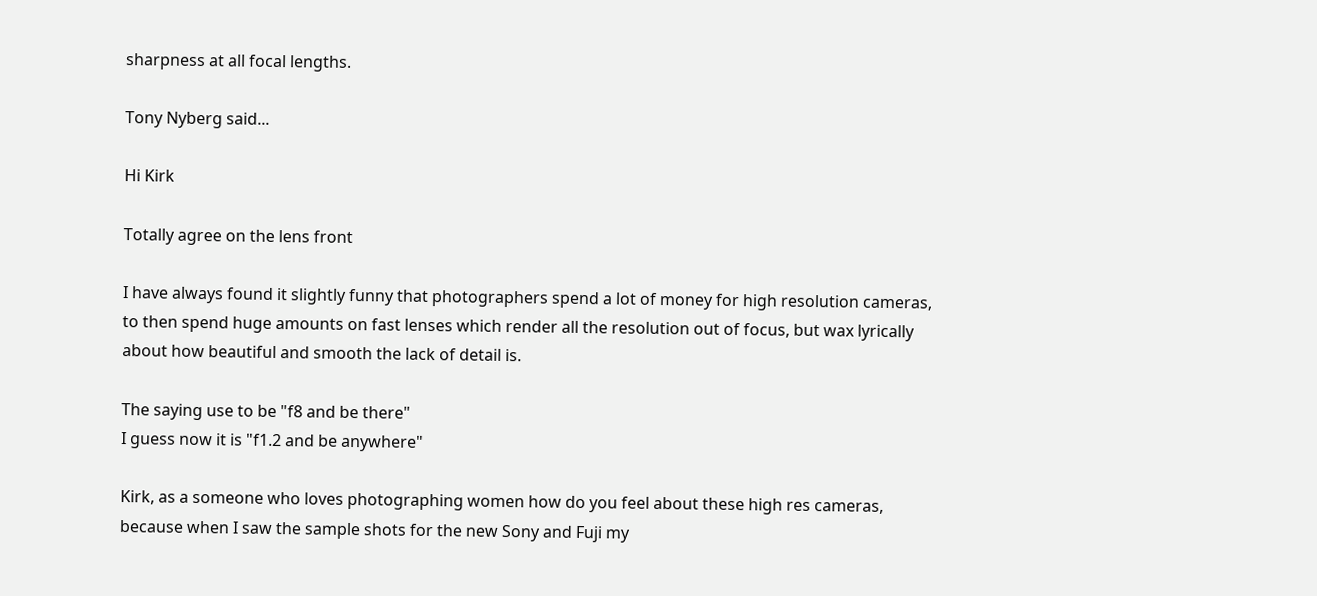sharpness at all focal lengths.

Tony Nyberg said...

Hi Kirk

Totally agree on the lens front

I have always found it slightly funny that photographers spend a lot of money for high resolution cameras, to then spend huge amounts on fast lenses which render all the resolution out of focus, but wax lyrically about how beautiful and smooth the lack of detail is.

The saying use to be "f8 and be there"
I guess now it is "f1.2 and be anywhere"

Kirk, as a someone who loves photographing women how do you feel about these high res cameras, because when I saw the sample shots for the new Sony and Fuji my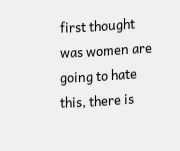first thought was women are going to hate this, there is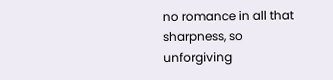no romance in all that sharpness, so unforgiving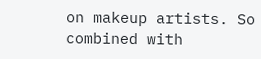on makeup artists. So combined with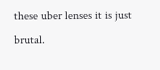these uber lenses it is just brutal.